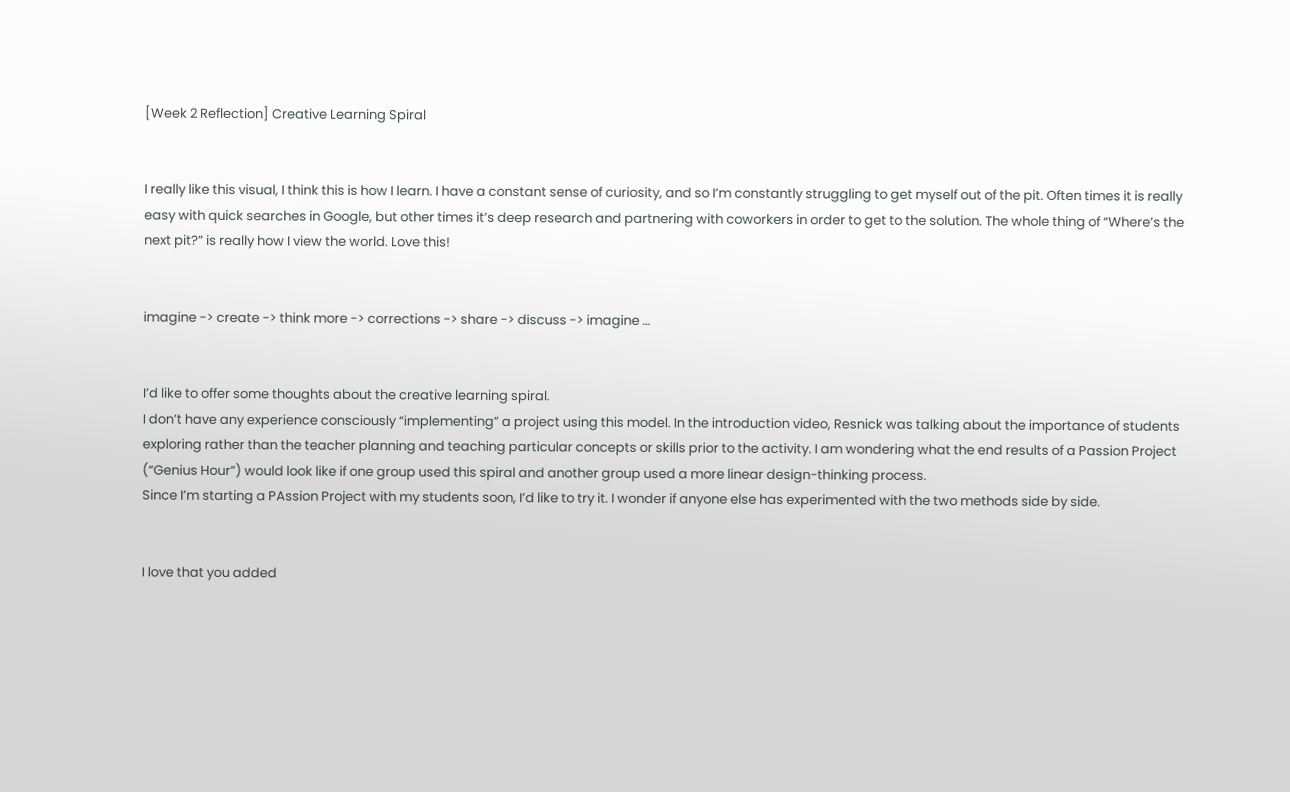[Week 2 Reflection] Creative Learning Spiral


I really like this visual, I think this is how I learn. I have a constant sense of curiosity, and so I’m constantly struggling to get myself out of the pit. Often times it is really easy with quick searches in Google, but other times it’s deep research and partnering with coworkers in order to get to the solution. The whole thing of “Where’s the next pit?” is really how I view the world. Love this!


imagine -> create -> think more -> corrections -> share -> discuss -> imagine …


I’d like to offer some thoughts about the creative learning spiral.
I don’t have any experience consciously “implementing” a project using this model. In the introduction video, Resnick was talking about the importance of students exploring rather than the teacher planning and teaching particular concepts or skills prior to the activity. I am wondering what the end results of a Passion Project (“Genius Hour”) would look like if one group used this spiral and another group used a more linear design-thinking process.
Since I’m starting a PAssion Project with my students soon, I’d like to try it. I wonder if anyone else has experimented with the two methods side by side.


I love that you added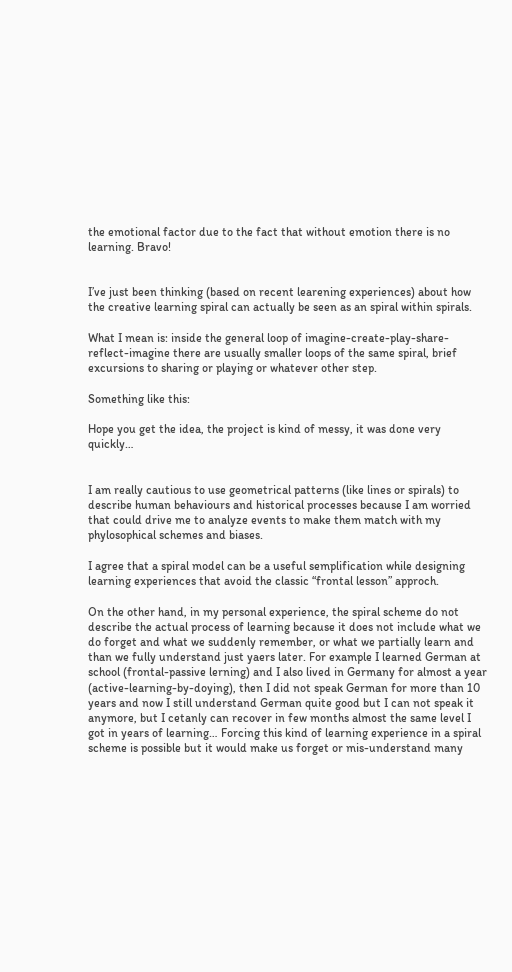the emotional factor due to the fact that without emotion there is no learning. Bravo!


I’ve just been thinking (based on recent learening experiences) about how the creative learning spiral can actually be seen as an spiral within spirals.

What I mean is: inside the general loop of imagine-create-play-share-reflect-imagine there are usually smaller loops of the same spiral, brief excursions to sharing or playing or whatever other step.

Something like this:

Hope you get the idea, the project is kind of messy, it was done very quickly…


I am really cautious to use geometrical patterns (like lines or spirals) to describe human behaviours and historical processes because I am worried that could drive me to analyze events to make them match with my phylosophical schemes and biases.

I agree that a spiral model can be a useful semplification while designing learning experiences that avoid the classic “frontal lesson” approch.

On the other hand, in my personal experience, the spiral scheme do not describe the actual process of learning because it does not include what we do forget and what we suddenly remember, or what we partially learn and than we fully understand just yaers later. For example I learned German at school (frontal-passive lerning) and I also lived in Germany for almost a year (active-learning-by-doying), then I did not speak German for more than 10 years and now I still understand German quite good but I can not speak it anymore, but I cetanly can recover in few months almost the same level I got in years of learning… Forcing this kind of learning experience in a spiral scheme is possible but it would make us forget or mis-understand many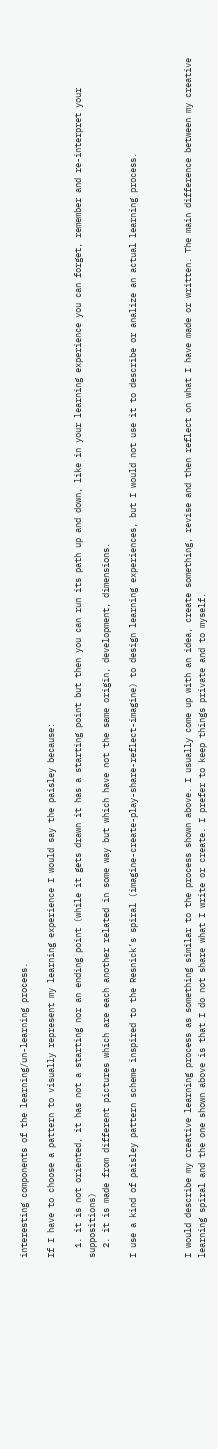interesting components of the learning/un-learning process.

If I have to choose a pattern to visually represent my learning experience I would say the paisley because:

  1. it is not oriented, it has not a starting nor an ending point (while it gets drawn it has a starting point but then you can run its path up and down, like in your learning experience you can forget, remember and re-interpret your suppositions)
  2. it is made from different pictures which are each another related in some way but which have not the same origin, development, dimensions.

I use a kind of paisley pattern scheme inspired to the Resnick’s spiral (imagine-create-play-share-reflect-imagine) to design learning experiences, but I would not use it to describe or analize an actual learning process.



I would describe my creative learning process as something similar to the process shown above. I usually come up with an idea, create something, revise and then reflect on what I have made or written. The main difference between my creative learning spiral and the one shown above is that I do not share what I write or create. I prefer to keep things private and to myself.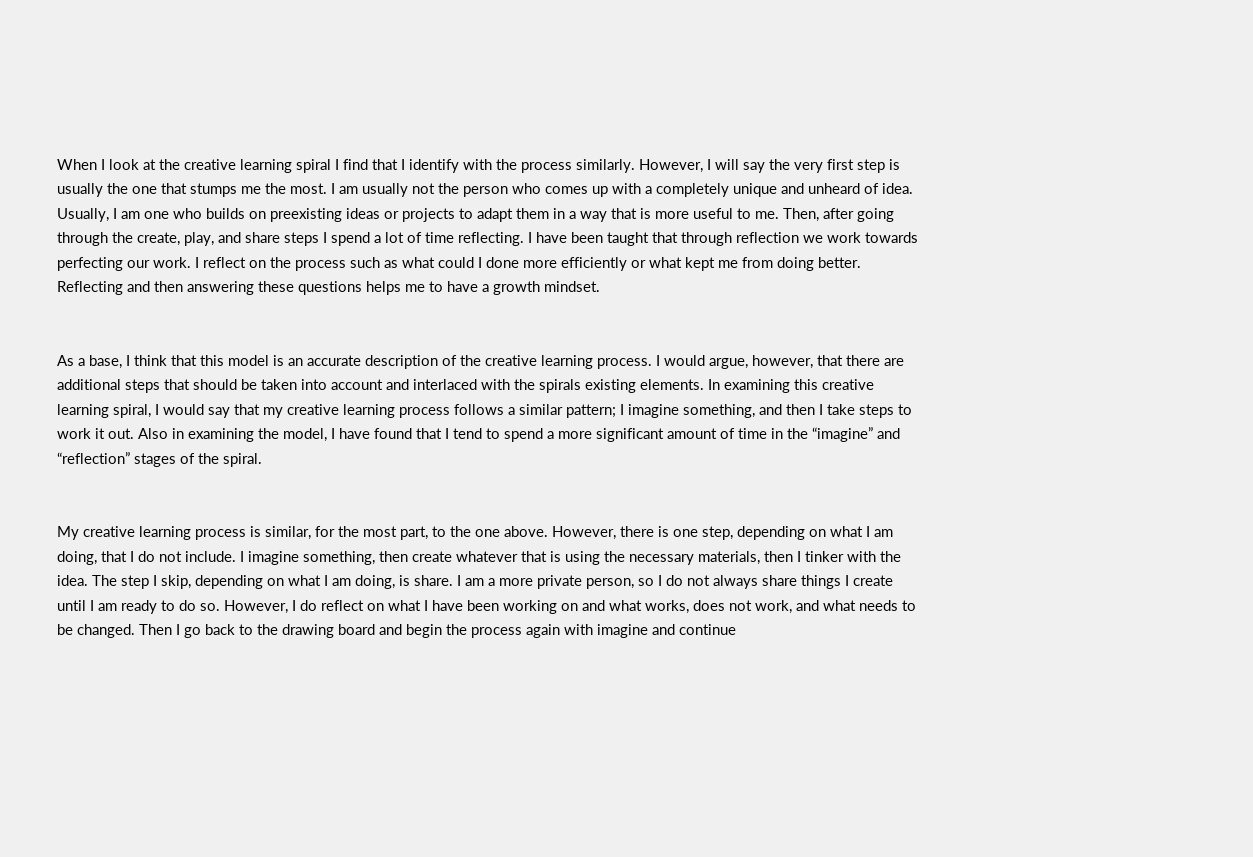When I look at the creative learning spiral I find that I identify with the process similarly. However, I will say the very first step is usually the one that stumps me the most. I am usually not the person who comes up with a completely unique and unheard of idea. Usually, I am one who builds on preexisting ideas or projects to adapt them in a way that is more useful to me. Then, after going through the create, play, and share steps I spend a lot of time reflecting. I have been taught that through reflection we work towards perfecting our work. I reflect on the process such as what could I done more efficiently or what kept me from doing better. Reflecting and then answering these questions helps me to have a growth mindset.


As a base, I think that this model is an accurate description of the creative learning process. I would argue, however, that there are additional steps that should be taken into account and interlaced with the spirals existing elements. In examining this creative learning spiral, I would say that my creative learning process follows a similar pattern; I imagine something, and then I take steps to work it out. Also in examining the model, I have found that I tend to spend a more significant amount of time in the “imagine” and “reflection” stages of the spiral.


My creative learning process is similar, for the most part, to the one above. However, there is one step, depending on what I am doing, that I do not include. I imagine something, then create whatever that is using the necessary materials, then I tinker with the idea. The step I skip, depending on what I am doing, is share. I am a more private person, so I do not always share things I create until I am ready to do so. However, I do reflect on what I have been working on and what works, does not work, and what needs to be changed. Then I go back to the drawing board and begin the process again with imagine and continue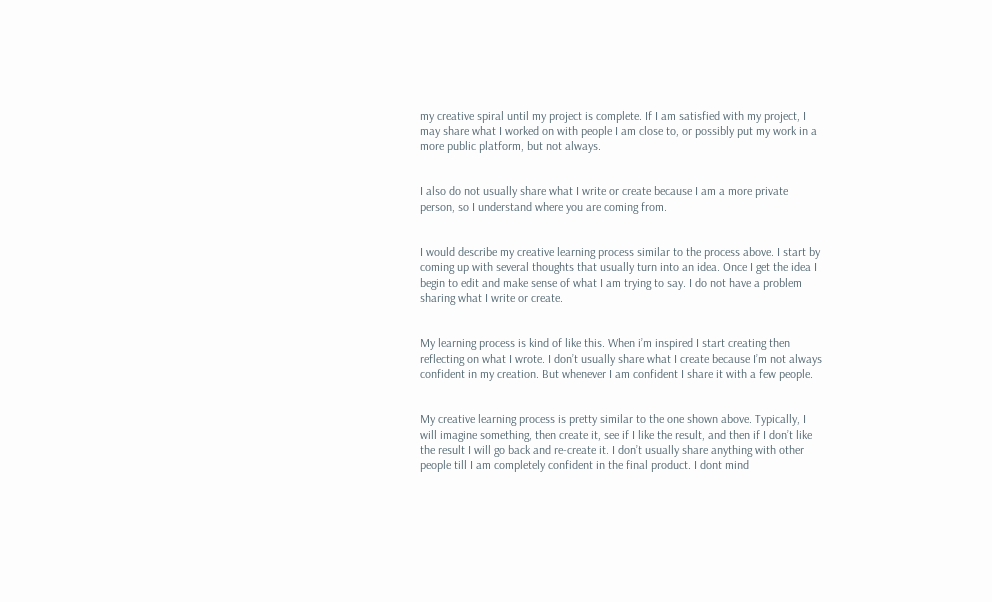my creative spiral until my project is complete. If I am satisfied with my project, I may share what I worked on with people I am close to, or possibly put my work in a more public platform, but not always.


I also do not usually share what I write or create because I am a more private person, so I understand where you are coming from.


I would describe my creative learning process similar to the process above. I start by coming up with several thoughts that usually turn into an idea. Once I get the idea I begin to edit and make sense of what I am trying to say. I do not have a problem sharing what I write or create.


My learning process is kind of like this. When i’m inspired I start creating then reflecting on what I wrote. I don’t usually share what I create because I’m not always confident in my creation. But whenever I am confident I share it with a few people.


My creative learning process is pretty similar to the one shown above. Typically, I will imagine something, then create it, see if I like the result, and then if I don’t like the result I will go back and re-create it. I don’t usually share anything with other people till I am completely confident in the final product. I dont mind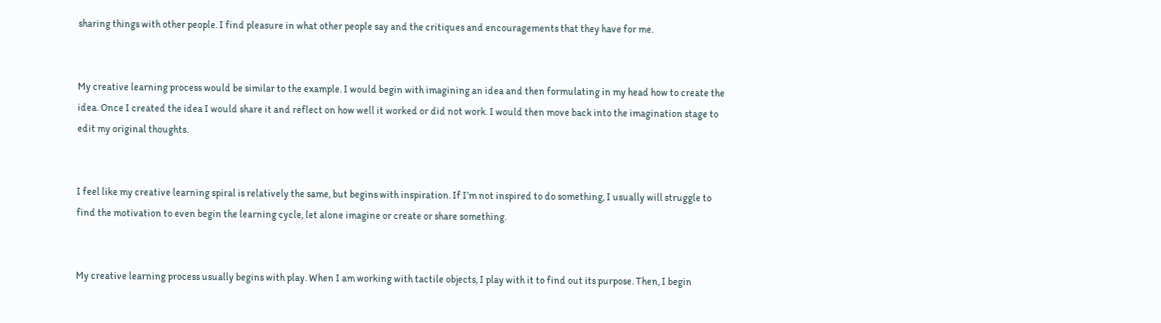sharing things with other people. I find pleasure in what other people say and the critiques and encouragements that they have for me.


My creative learning process would be similar to the example. I would begin with imagining an idea and then formulating in my head how to create the idea. Once I created the idea I would share it and reflect on how well it worked or did not work. I would then move back into the imagination stage to edit my original thoughts.


I feel like my creative learning spiral is relatively the same, but begins with inspiration. If I’m not inspired to do something, I usually will struggle to find the motivation to even begin the learning cycle, let alone imagine or create or share something.


My creative learning process usually begins with play. When I am working with tactile objects, I play with it to find out its purpose. Then, I begin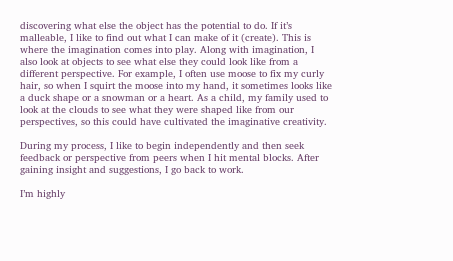discovering what else the object has the potential to do. If it’s malleable, I like to find out what I can make of it (create). This is where the imagination comes into play. Along with imagination, I also look at objects to see what else they could look like from a different perspective. For example, I often use moose to fix my curly hair, so when I squirt the moose into my hand, it sometimes looks like a duck shape or a snowman or a heart. As a child, my family used to look at the clouds to see what they were shaped like from our perspectives, so this could have cultivated the imaginative creativity.

During my process, I like to begin independently and then seek feedback or perspective from peers when I hit mental blocks. After gaining insight and suggestions, I go back to work.

I’m highly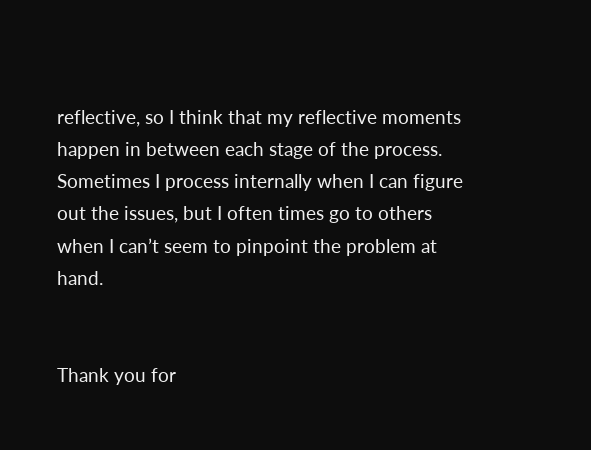reflective, so I think that my reflective moments happen in between each stage of the process. Sometimes I process internally when I can figure out the issues, but I often times go to others when I can’t seem to pinpoint the problem at hand.


Thank you for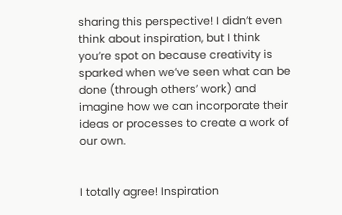sharing this perspective! I didn’t even think about inspiration, but I think you’re spot on because creativity is sparked when we’ve seen what can be done (through others’ work) and imagine how we can incorporate their ideas or processes to create a work of our own.


I totally agree! Inspiration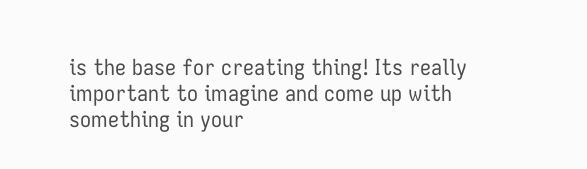is the base for creating thing! Its really important to imagine and come up with something in your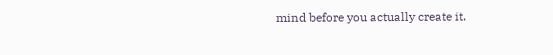mind before you actually create it.